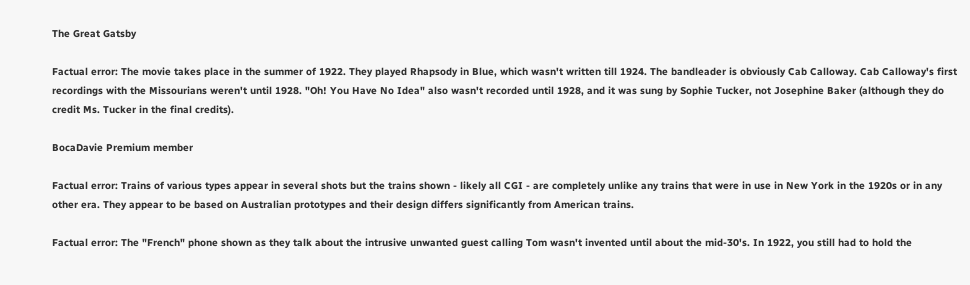The Great Gatsby

Factual error: The movie takes place in the summer of 1922. They played Rhapsody in Blue, which wasn't written till 1924. The bandleader is obviously Cab Calloway. Cab Calloway's first recordings with the Missourians weren't until 1928. "Oh! You Have No Idea" also wasn't recorded until 1928, and it was sung by Sophie Tucker, not Josephine Baker (although they do credit Ms. Tucker in the final credits).

BocaDavie Premium member

Factual error: Trains of various types appear in several shots but the trains shown - likely all CGI - are completely unlike any trains that were in use in New York in the 1920s or in any other era. They appear to be based on Australian prototypes and their design differs significantly from American trains.

Factual error: The "French" phone shown as they talk about the intrusive unwanted guest calling Tom wasn't invented until about the mid-30's. In 1922, you still had to hold the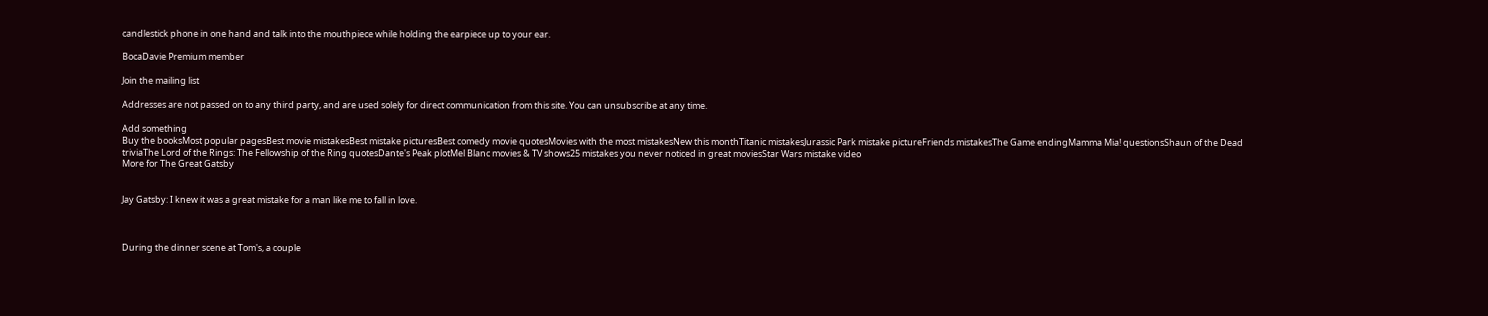candlestick phone in one hand and talk into the mouthpiece while holding the earpiece up to your ear.

BocaDavie Premium member

Join the mailing list

Addresses are not passed on to any third party, and are used solely for direct communication from this site. You can unsubscribe at any time.

Add something
Buy the booksMost popular pagesBest movie mistakesBest mistake picturesBest comedy movie quotesMovies with the most mistakesNew this monthTitanic mistakesJurassic Park mistake pictureFriends mistakesThe Game endingMamma Mia! questionsShaun of the Dead triviaThe Lord of the Rings: The Fellowship of the Ring quotesDante's Peak plotMel Blanc movies & TV shows25 mistakes you never noticed in great moviesStar Wars mistake video
More for The Great Gatsby


Jay Gatsby: I knew it was a great mistake for a man like me to fall in love.



During the dinner scene at Tom's, a couple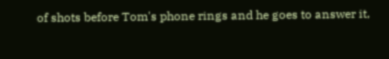of shots before Tom's phone rings and he goes to answer it,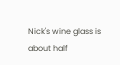Nick's wine glass is about half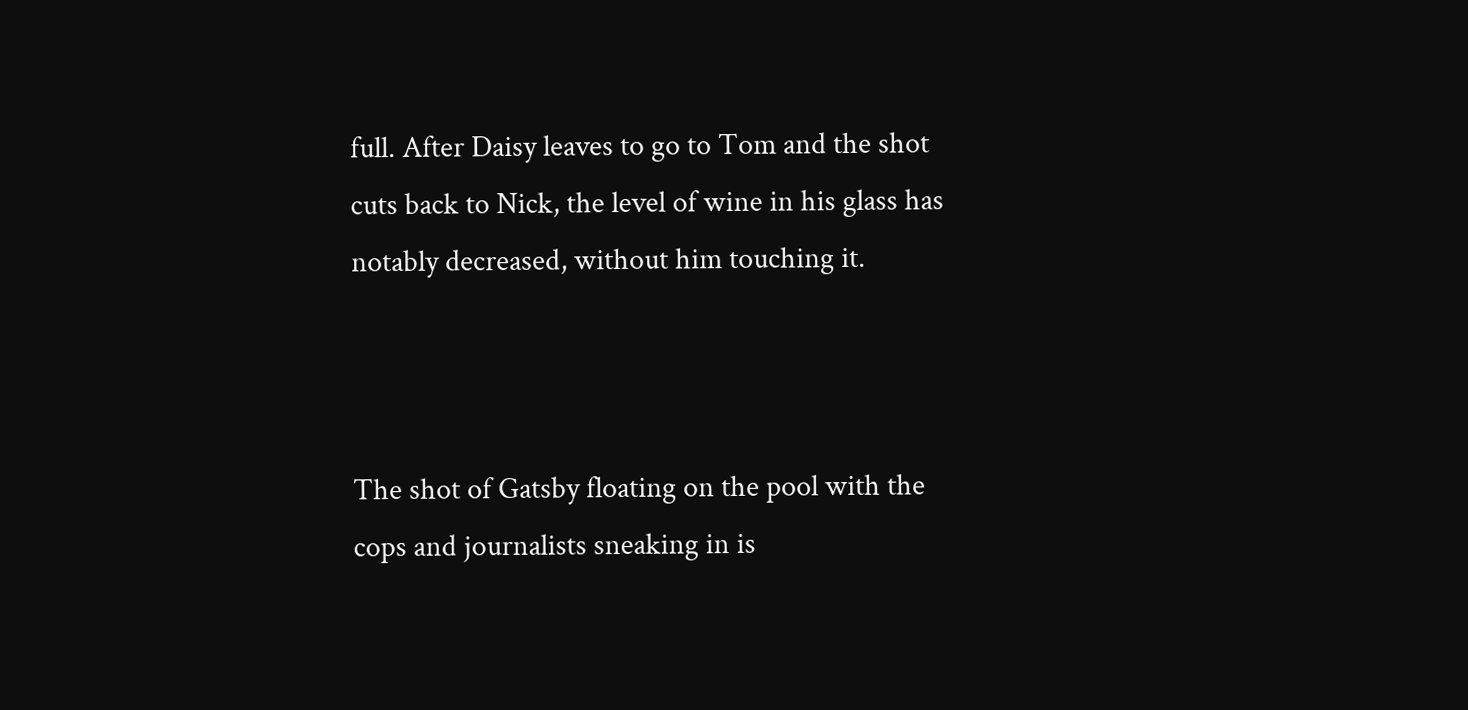full. After Daisy leaves to go to Tom and the shot cuts back to Nick, the level of wine in his glass has notably decreased, without him touching it.



The shot of Gatsby floating on the pool with the cops and journalists sneaking in is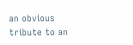an obvious tribute to an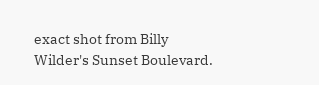exact shot from Billy Wilder's Sunset Boulevard.